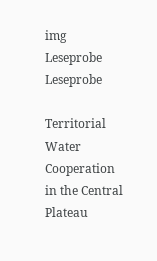img Leseprobe Leseprobe

Territorial Water Cooperation in the Central Plateau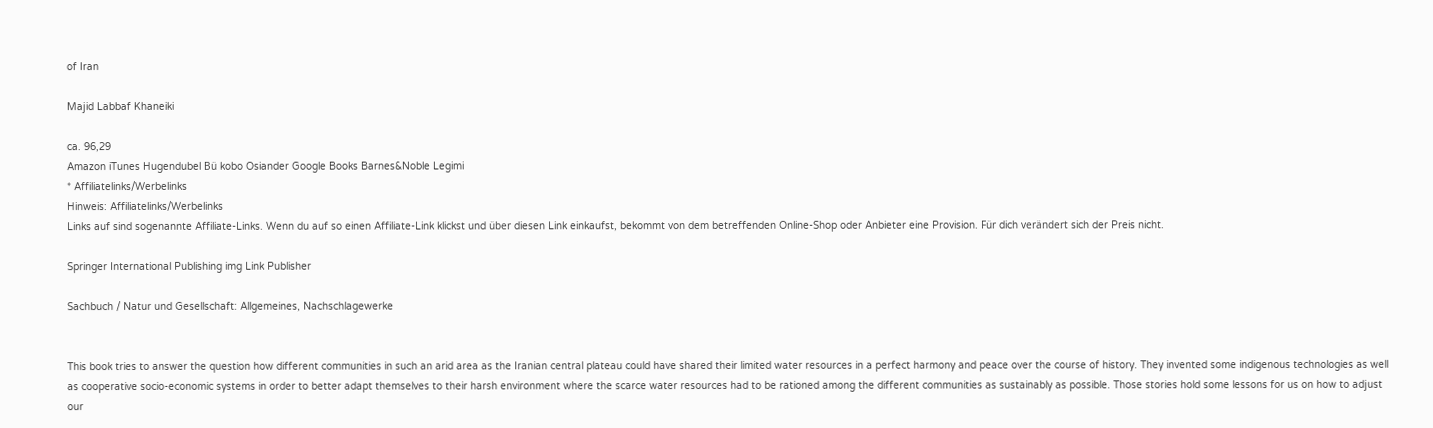of Iran

Majid Labbaf Khaneiki

ca. 96,29
Amazon iTunes Hugendubel Bü kobo Osiander Google Books Barnes&Noble Legimi
* Affiliatelinks/Werbelinks
Hinweis: Affiliatelinks/Werbelinks
Links auf sind sogenannte Affiliate-Links. Wenn du auf so einen Affiliate-Link klickst und über diesen Link einkaufst, bekommt von dem betreffenden Online-Shop oder Anbieter eine Provision. Für dich verändert sich der Preis nicht.

Springer International Publishing img Link Publisher

Sachbuch / Natur und Gesellschaft: Allgemeines, Nachschlagewerke


This book tries to answer the question how different communities in such an arid area as the Iranian central plateau could have shared their limited water resources in a perfect harmony and peace over the course of history. They invented some indigenous technologies as well as cooperative socio-economic systems in order to better adapt themselves to their harsh environment where the scarce water resources had to be rationed among the different communities as sustainably as possible. Those stories hold some lessons for us on how to adjust our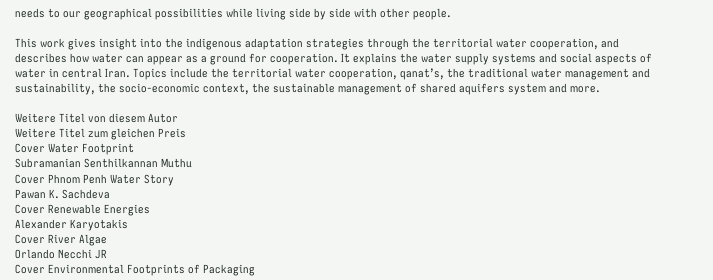needs to our geographical possibilities while living side by side with other people.

This work gives insight into the indigenous adaptation strategies through the territorial water cooperation, and describes how water can appear as a ground for cooperation. It explains the water supply systems and social aspects of water in central Iran. Topics include the territorial water cooperation, qanat’s, the traditional water management and sustainability, the socio-economic context, the sustainable management of shared aquifers system and more.

Weitere Titel von diesem Autor
Weitere Titel zum gleichen Preis
Cover Water Footprint
Subramanian Senthilkannan Muthu
Cover Phnom Penh Water Story
Pawan K. Sachdeva
Cover Renewable Energies
Alexander Karyotakis
Cover River Algae
Orlando Necchi JR
Cover Environmental Footprints of Packaging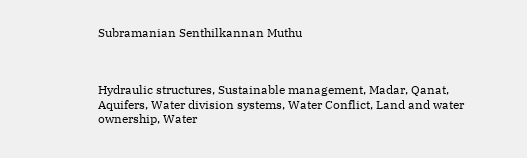Subramanian Senthilkannan Muthu



Hydraulic structures, Sustainable management, Madar, Qanat, Aquifers, Water division systems, Water Conflict, Land and water ownership, Water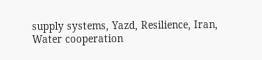supply systems, Yazd, Resilience, Iran, Water cooperation